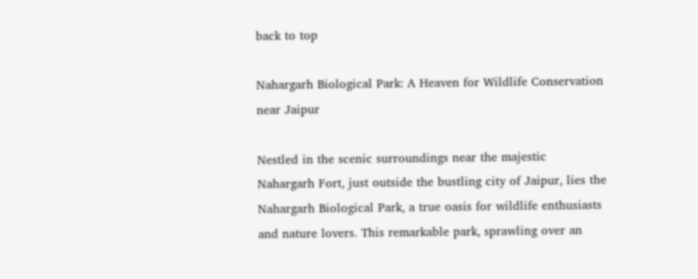back to top

Nahargarh Biological Park: A Heaven for Wildlife Conservation near Jaipur

Nestled in the scenic surroundings near the majestic Nahargarh Fort, just outside the bustling city of Jaipur, lies the Nahargarh Biological Park, a true oasis for wildlife enthusiasts and nature lovers. This remarkable park, sprawling over an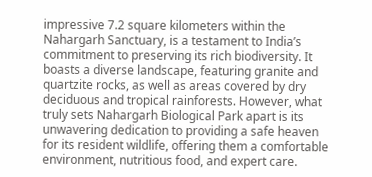impressive 7.2 square kilometers within the Nahargarh Sanctuary, is a testament to India’s commitment to preserving its rich biodiversity. It boasts a diverse landscape, featuring granite and quartzite rocks, as well as areas covered by dry deciduous and tropical rainforests. However, what truly sets Nahargarh Biological Park apart is its unwavering dedication to providing a safe heaven for its resident wildlife, offering them a comfortable environment, nutritious food, and expert care.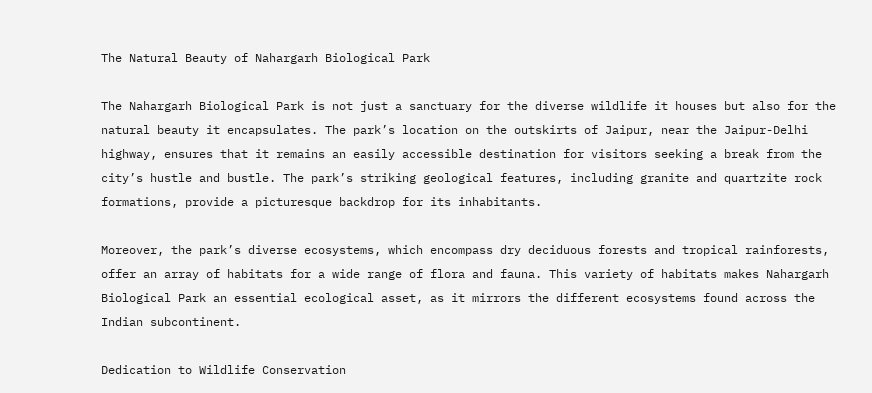The Natural Beauty of Nahargarh Biological Park

The Nahargarh Biological Park is not just a sanctuary for the diverse wildlife it houses but also for the natural beauty it encapsulates. The park’s location on the outskirts of Jaipur, near the Jaipur-Delhi highway, ensures that it remains an easily accessible destination for visitors seeking a break from the city’s hustle and bustle. The park’s striking geological features, including granite and quartzite rock formations, provide a picturesque backdrop for its inhabitants.

Moreover, the park’s diverse ecosystems, which encompass dry deciduous forests and tropical rainforests, offer an array of habitats for a wide range of flora and fauna. This variety of habitats makes Nahargarh Biological Park an essential ecological asset, as it mirrors the different ecosystems found across the Indian subcontinent.

Dedication to Wildlife Conservation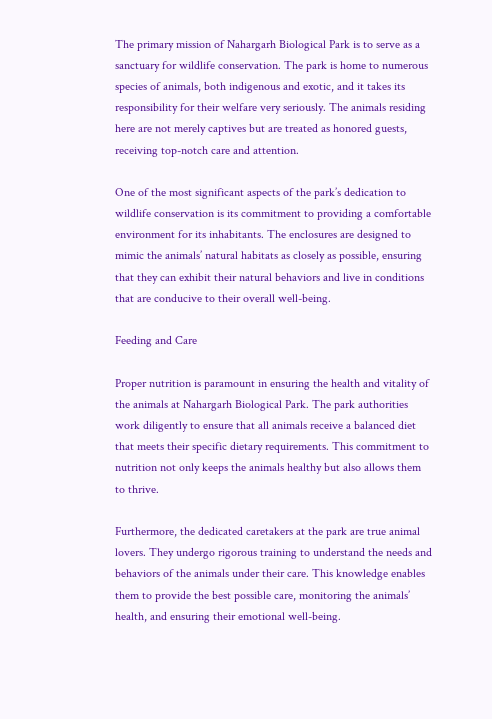The primary mission of Nahargarh Biological Park is to serve as a sanctuary for wildlife conservation. The park is home to numerous species of animals, both indigenous and exotic, and it takes its responsibility for their welfare very seriously. The animals residing here are not merely captives but are treated as honored guests, receiving top-notch care and attention.

One of the most significant aspects of the park’s dedication to wildlife conservation is its commitment to providing a comfortable environment for its inhabitants. The enclosures are designed to mimic the animals’ natural habitats as closely as possible, ensuring that they can exhibit their natural behaviors and live in conditions that are conducive to their overall well-being.

Feeding and Care

Proper nutrition is paramount in ensuring the health and vitality of the animals at Nahargarh Biological Park. The park authorities work diligently to ensure that all animals receive a balanced diet that meets their specific dietary requirements. This commitment to nutrition not only keeps the animals healthy but also allows them to thrive.

Furthermore, the dedicated caretakers at the park are true animal lovers. They undergo rigorous training to understand the needs and behaviors of the animals under their care. This knowledge enables them to provide the best possible care, monitoring the animals’ health, and ensuring their emotional well-being.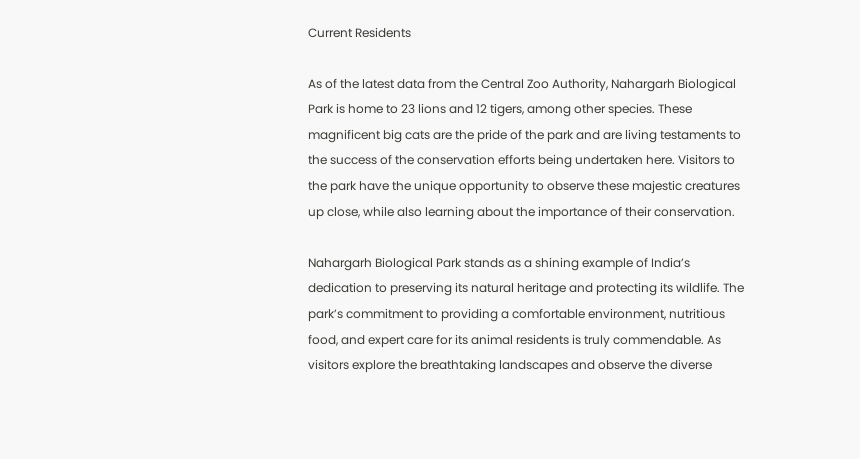Current Residents

As of the latest data from the Central Zoo Authority, Nahargarh Biological Park is home to 23 lions and 12 tigers, among other species. These magnificent big cats are the pride of the park and are living testaments to the success of the conservation efforts being undertaken here. Visitors to the park have the unique opportunity to observe these majestic creatures up close, while also learning about the importance of their conservation.

Nahargarh Biological Park stands as a shining example of India’s dedication to preserving its natural heritage and protecting its wildlife. The park’s commitment to providing a comfortable environment, nutritious food, and expert care for its animal residents is truly commendable. As visitors explore the breathtaking landscapes and observe the diverse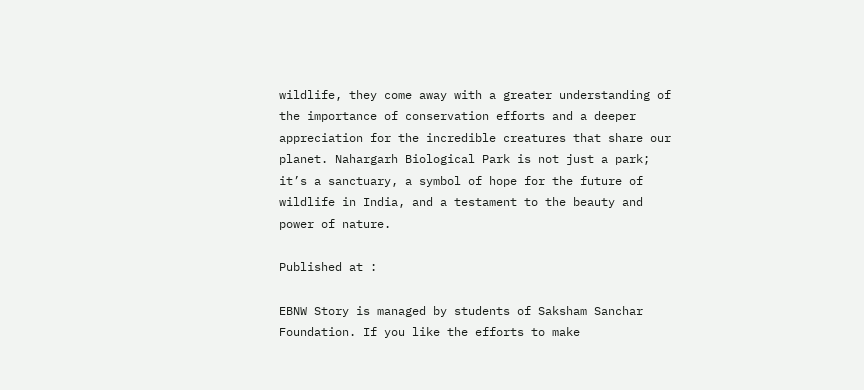wildlife, they come away with a greater understanding of the importance of conservation efforts and a deeper appreciation for the incredible creatures that share our planet. Nahargarh Biological Park is not just a park; it’s a sanctuary, a symbol of hope for the future of wildlife in India, and a testament to the beauty and power of nature.

Published at :

EBNW Story is managed by students of Saksham Sanchar Foundation. If you like the efforts to make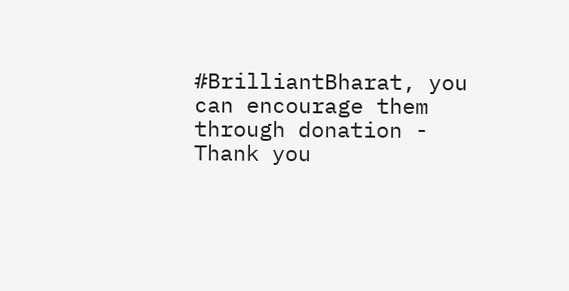#BrilliantBharat, you can encourage them through donation - Thank you